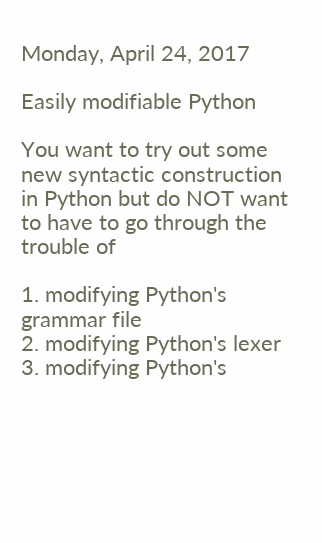Monday, April 24, 2017

Easily modifiable Python

You want to try out some new syntactic construction in Python but do NOT want to have to go through the trouble of

1. modifying Python's grammar file
2. modifying Python's lexer
3. modifying Python's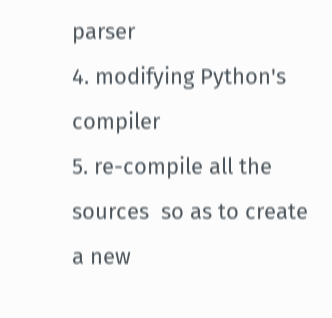parser
4. modifying Python's compiler
5. re-compile all the sources  so as to create a new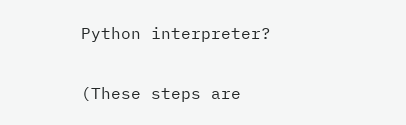Python interpreter?

(These steps are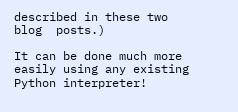described in these two blog  posts.)

It can be done much more easily using any existing Python interpreter!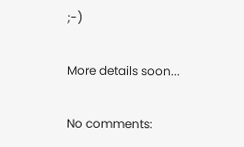;-)

More details soon...

No comments: